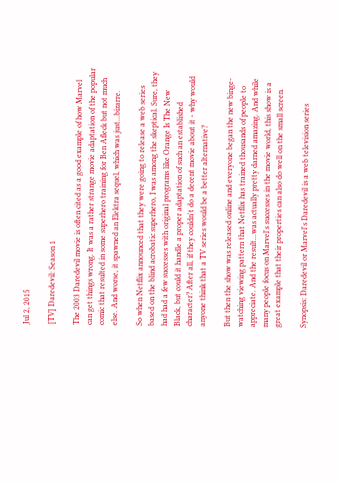Jul 2, 2015

[TV] Daredevil: Season 1

The 2003 Daredevil movie is often cited as a good example of how Marvel can get things wrong. It was a rather strange movie adaptation of the popular comic that resulted in some superhero training for Ben Afleck but not much else. And worse, it spawned an Elektra sequel, which was just...bizarre.

So when Netflix announced that they were going to release a web series based on the blind acrobatic superhero, I was among the skeptical. Sure, they had had a few successes with original programs like Orange Is The New Black, but could it handle a proper adaptation of such an established character? After all, if they couldn't do a decent movie about it - why would anyone think that a TV series would be a better alternative?

But then the show was released online and everyone began the new binge-watching viewing pattern that Netflix has trained thousands of people to appreciate. And the result...was actually pretty darned amazing. And while many people focus on Marvel's successes in the movie world, this show is a great example that their properties can also do well on the small screen.

Synopsis: Daredevil or Marvel's Daredevil is a web television series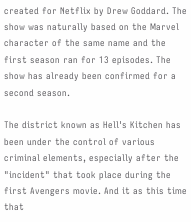created for Netflix by Drew Goddard. The show was naturally based on the Marvel character of the same name and the first season ran for 13 episodes. The show has already been confirmed for a second season.

The district known as Hell's Kitchen has been under the control of various criminal elements, especially after the "incident" that took place during the first Avengers movie. And it as this time that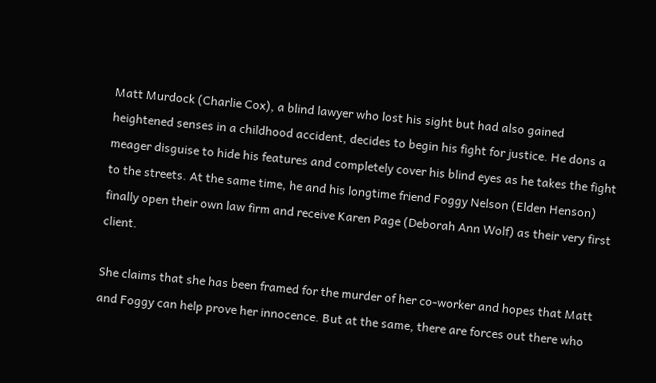Matt Murdock (Charlie Cox), a blind lawyer who lost his sight but had also gained heightened senses in a childhood accident, decides to begin his fight for justice. He dons a meager disguise to hide his features and completely cover his blind eyes as he takes the fight to the streets. At the same time, he and his longtime friend Foggy Nelson (Elden Henson) finally open their own law firm and receive Karen Page (Deborah Ann Wolf) as their very first client.

She claims that she has been framed for the murder of her co-worker and hopes that Matt and Foggy can help prove her innocence. But at the same, there are forces out there who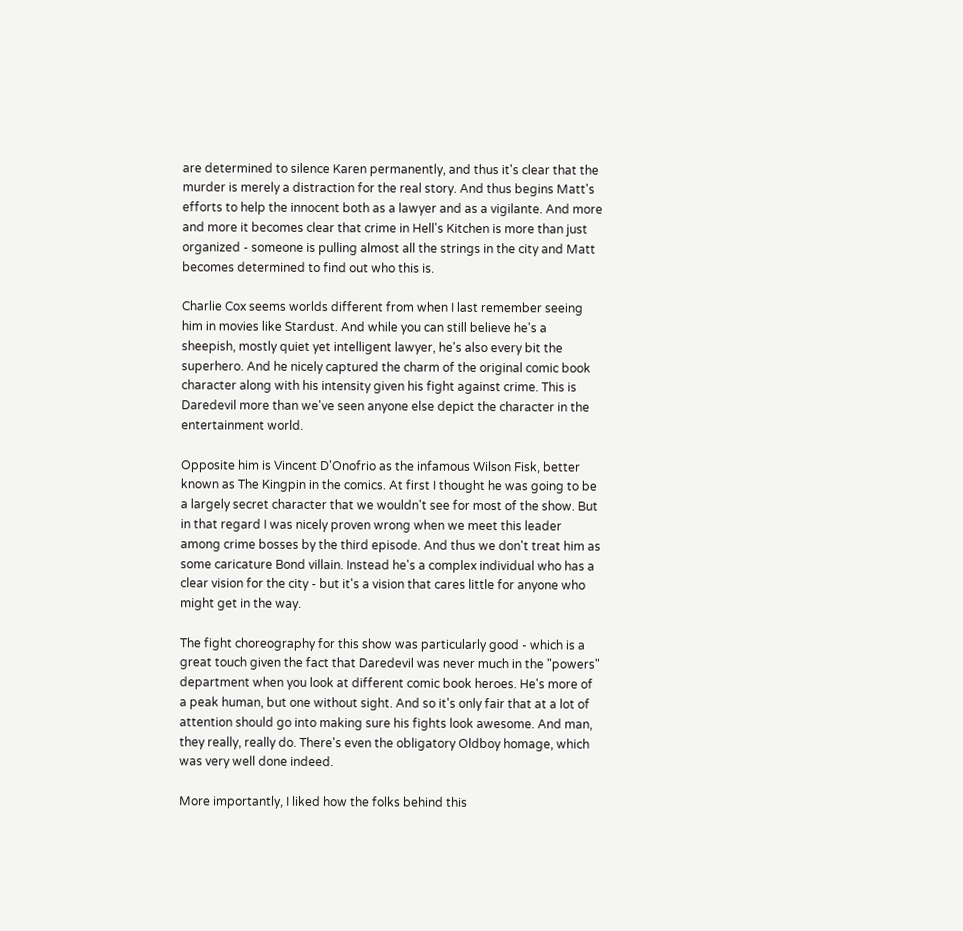are determined to silence Karen permanently, and thus it's clear that the murder is merely a distraction for the real story. And thus begins Matt's efforts to help the innocent both as a lawyer and as a vigilante. And more and more it becomes clear that crime in Hell's Kitchen is more than just organized - someone is pulling almost all the strings in the city and Matt becomes determined to find out who this is.

Charlie Cox seems worlds different from when I last remember seeing him in movies like Stardust. And while you can still believe he's a sheepish, mostly quiet yet intelligent lawyer, he's also every bit the superhero. And he nicely captured the charm of the original comic book character along with his intensity given his fight against crime. This is Daredevil more than we've seen anyone else depict the character in the entertainment world.

Opposite him is Vincent D'Onofrio as the infamous Wilson Fisk, better known as The Kingpin in the comics. At first I thought he was going to be a largely secret character that we wouldn't see for most of the show. But in that regard I was nicely proven wrong when we meet this leader among crime bosses by the third episode. And thus we don't treat him as some caricature Bond villain. Instead he's a complex individual who has a clear vision for the city - but it's a vision that cares little for anyone who might get in the way.

The fight choreography for this show was particularly good - which is a great touch given the fact that Daredevil was never much in the "powers" department when you look at different comic book heroes. He's more of a peak human, but one without sight. And so it's only fair that at a lot of attention should go into making sure his fights look awesome. And man, they really, really do. There's even the obligatory Oldboy homage, which was very well done indeed.

More importantly, I liked how the folks behind this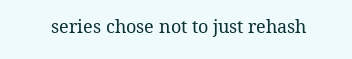series chose not to just rehash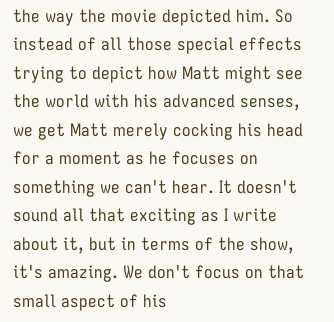the way the movie depicted him. So instead of all those special effects trying to depict how Matt might see the world with his advanced senses, we get Matt merely cocking his head for a moment as he focuses on something we can't hear. It doesn't sound all that exciting as I write about it, but in terms of the show, it's amazing. We don't focus on that small aspect of his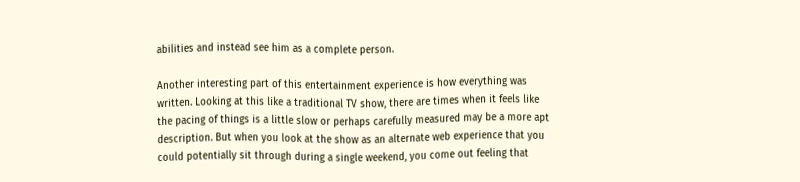abilities and instead see him as a complete person.

Another interesting part of this entertainment experience is how everything was written. Looking at this like a traditional TV show, there are times when it feels like the pacing of things is a little slow or perhaps carefully measured may be a more apt description. But when you look at the show as an alternate web experience that you could potentially sit through during a single weekend, you come out feeling that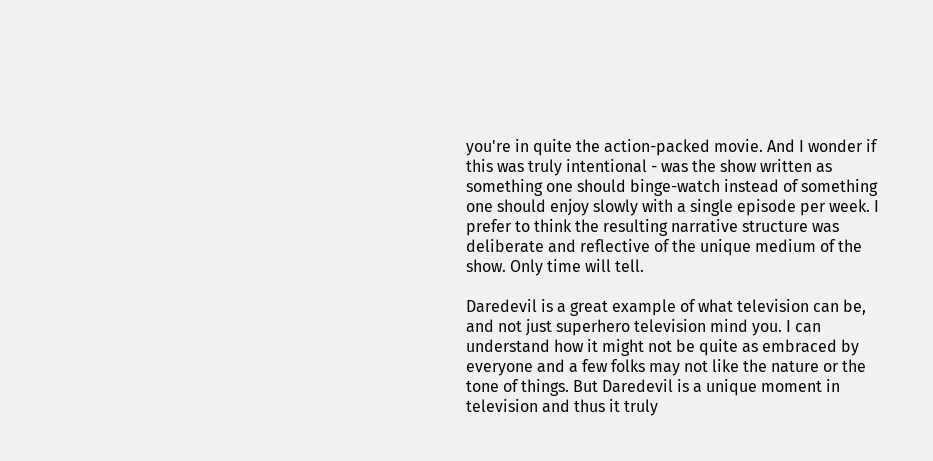you're in quite the action-packed movie. And I wonder if this was truly intentional - was the show written as something one should binge-watch instead of something one should enjoy slowly with a single episode per week. I prefer to think the resulting narrative structure was deliberate and reflective of the unique medium of the show. Only time will tell.

Daredevil is a great example of what television can be, and not just superhero television mind you. I can understand how it might not be quite as embraced by everyone and a few folks may not like the nature or the tone of things. But Daredevil is a unique moment in television and thus it truly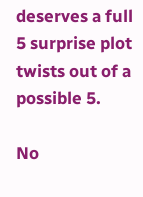deserves a full 5 surprise plot twists out of a possible 5.

No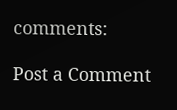comments:

Post a Comment